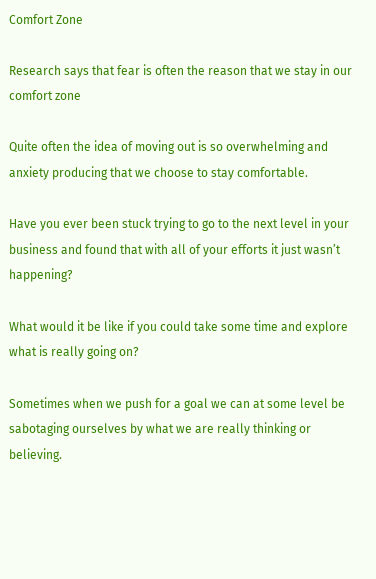Comfort Zone

Research says that fear is often the reason that we stay in our comfort zone

Quite often the idea of moving out is so overwhelming and anxiety producing that we choose to stay comfortable.

Have you ever been stuck trying to go to the next level in your business and found that with all of your efforts it just wasn’t happening?

What would it be like if you could take some time and explore what is really going on?

Sometimes when we push for a goal we can at some level be sabotaging ourselves by what we are really thinking or believing.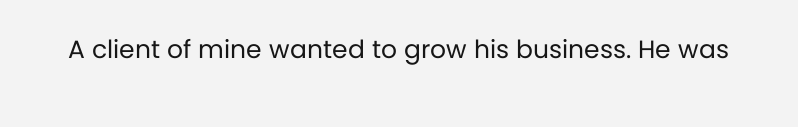A client of mine wanted to grow his business. He was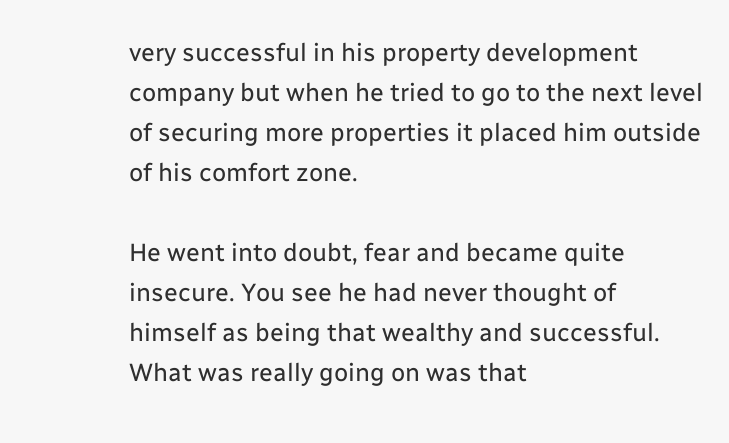very successful in his property development company but when he tried to go to the next level of securing more properties it placed him outside of his comfort zone.

He went into doubt, fear and became quite insecure. You see he had never thought of himself as being that wealthy and successful. What was really going on was that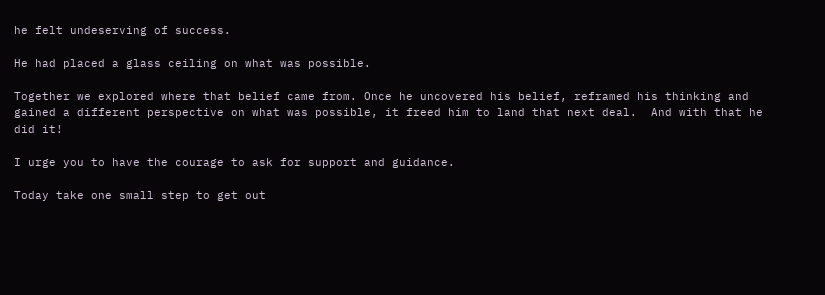he felt undeserving of success.

He had placed a glass ceiling on what was possible.

Together we explored where that belief came from. Once he uncovered his belief, reframed his thinking and gained a different perspective on what was possible, it freed him to land that next deal.  And with that he did it!

I urge you to have the courage to ask for support and guidance.

Today take one small step to get out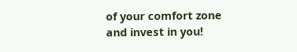of your comfort zone and invest in you!